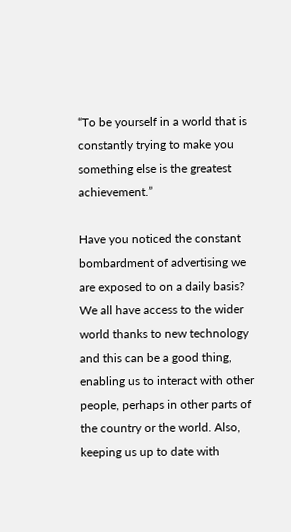“To be yourself in a world that is constantly trying to make you something else is the greatest achievement.”

Have you noticed the constant bombardment of advertising we are exposed to on a daily basis? We all have access to the wider world thanks to new technology and this can be a good thing, enabling us to interact with other people, perhaps in other parts of the country or the world. Also, keeping us up to date with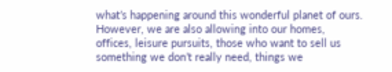what’s happening around this wonderful planet of ours. However, we are also allowing into our homes, offices, leisure pursuits, those who want to sell us something we don’t really need, things we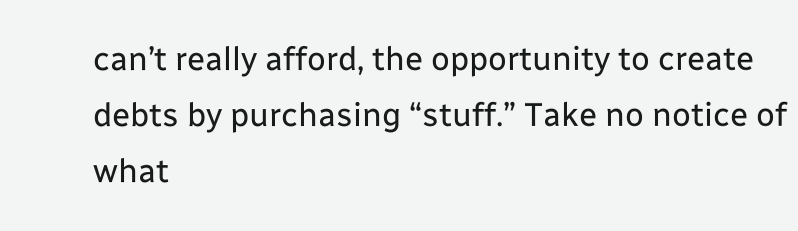can’t really afford, the opportunity to create debts by purchasing “stuff.” Take no notice of what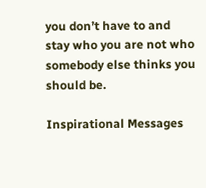you don’t have to and stay who you are not who somebody else thinks you should be.

Inspirational Messages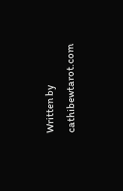Written by cathibewtarot.com